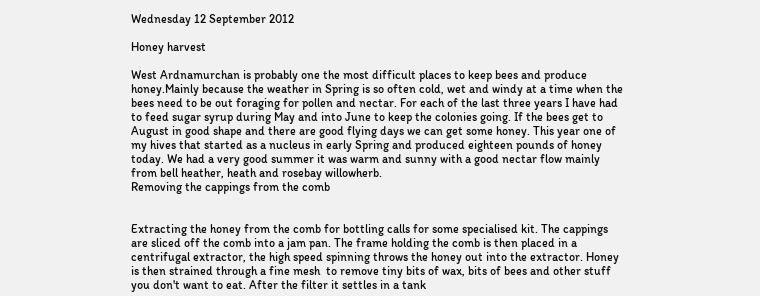Wednesday 12 September 2012

Honey harvest

West Ardnamurchan is probably one the most difficult places to keep bees and produce honey.Mainly because the weather in Spring is so often cold, wet and windy at a time when the bees need to be out foraging for pollen and nectar. For each of the last three years I have had to feed sugar syrup during May and into June to keep the colonies going. If the bees get to August in good shape and there are good flying days we can get some honey. This year one of my hives that started as a nucleus in early Spring and produced eighteen pounds of honey today. We had a very good summer it was warm and sunny with a good nectar flow mainly from bell heather, heath and rosebay willowherb.
Removing the cappings from the comb


Extracting the honey from the comb for bottling calls for some specialised kit. The cappings  are sliced off the comb into a jam pan. The frame holding the comb is then placed in a centrifugal extractor, the high speed spinning throws the honey out into the extractor. Honey is then strained through a fine mesh  to remove tiny bits of wax, bits of bees and other stuff you don't want to eat. After the filter it settles in a tank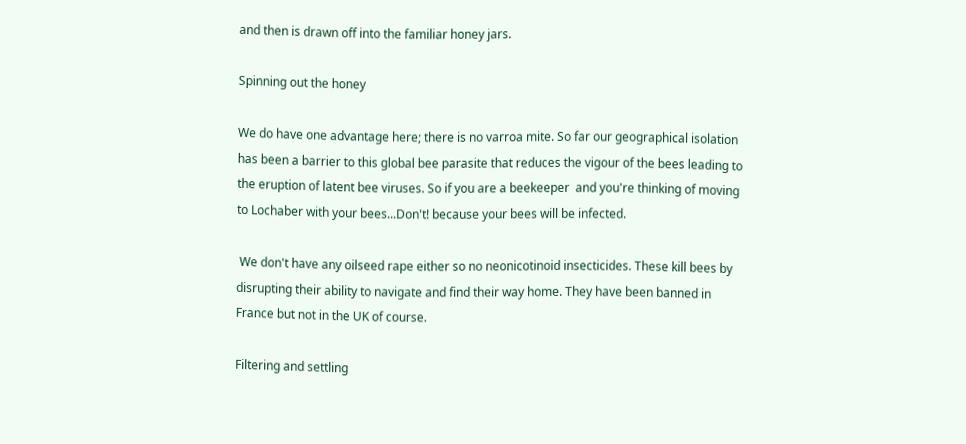and then is drawn off into the familiar honey jars.

Spinning out the honey

We do have one advantage here; there is no varroa mite. So far our geographical isolation has been a barrier to this global bee parasite that reduces the vigour of the bees leading to the eruption of latent bee viruses. So if you are a beekeeper  and you're thinking of moving to Lochaber with your bees...Don't! because your bees will be infected.

 We don't have any oilseed rape either so no neonicotinoid insecticides. These kill bees by disrupting their ability to navigate and find their way home. They have been banned in France but not in the UK of course.

Filtering and settling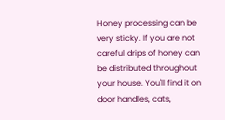Honey processing can be very sticky. If you are not careful drips of honey can be distributed throughout your house. You'll find it on door handles, cats,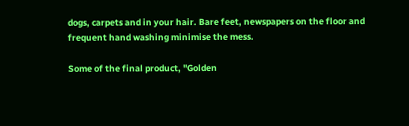dogs, carpets and in your hair. Bare feet, newspapers on the floor and frequent hand washing minimise the mess.

Some of the final product, "Golden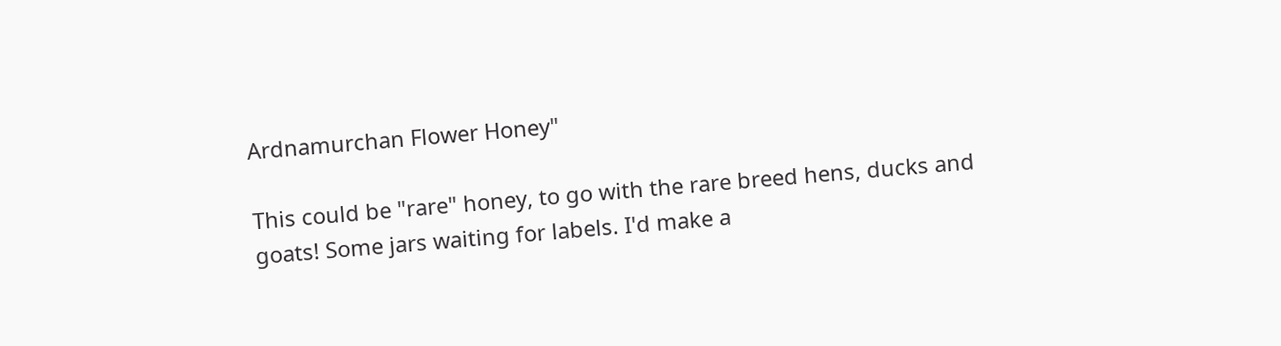Ardnamurchan Flower Honey"

This could be "rare" honey, to go with the rare breed hens, ducks and goats! Some jars waiting for labels. I'd make a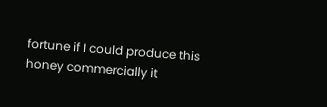fortune if I could produce this honey commercially it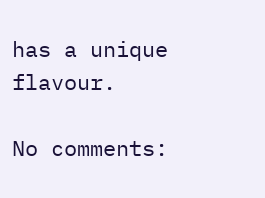has a unique flavour.

No comments: